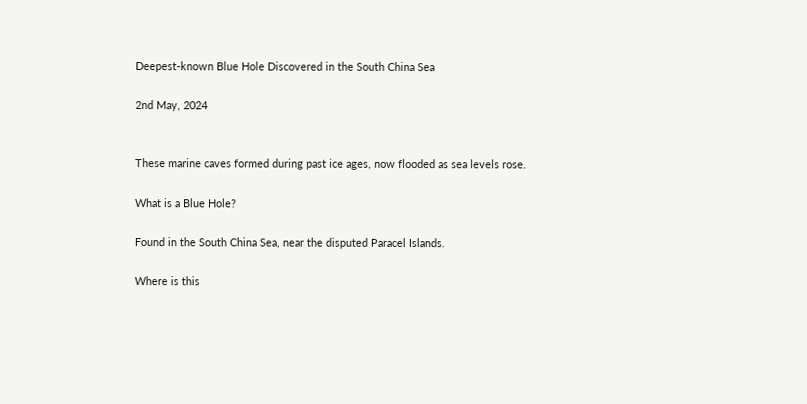Deepest-known Blue Hole Discovered in the South China Sea

2nd May, 2024


These marine caves formed during past ice ages, now flooded as sea levels rose.

What is a Blue Hole?

Found in the South China Sea, near the disputed Paracel Islands.

Where is this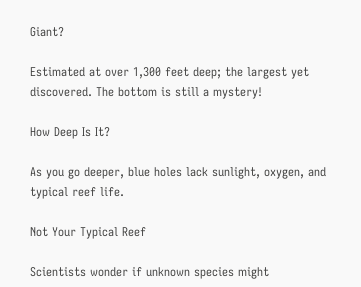Giant?

Estimated at over 1,300 feet deep; the largest yet discovered. The bottom is still a mystery!

How Deep Is It?

As you go deeper, blue holes lack sunlight, oxygen, and typical reef life.

Not Your Typical Reef

Scientists wonder if unknown species might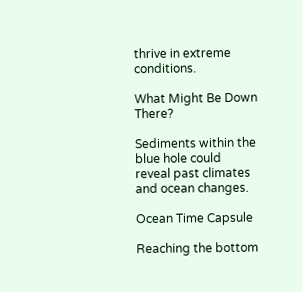thrive in extreme conditions.

What Might Be Down There?

Sediments within the blue hole could reveal past climates and ocean changes.

Ocean Time Capsule

Reaching the bottom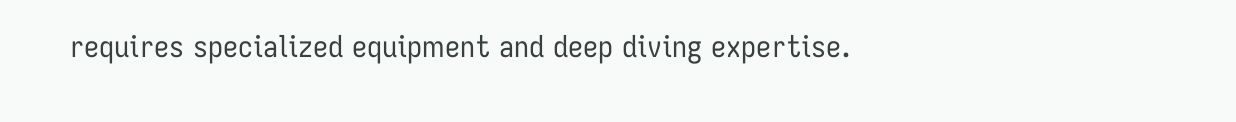requires specialized equipment and deep diving expertise.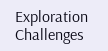Exploration Challenges